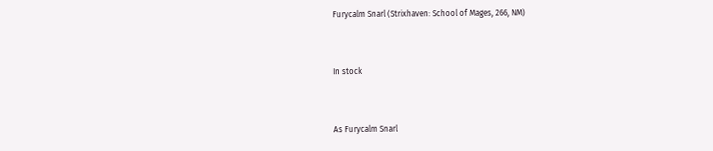Furycalm Snarl (Strixhaven: School of Mages, 266, NM)


In stock


As Furycalm Snarl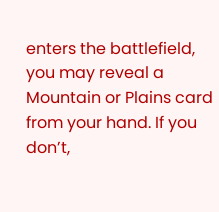enters the battlefield, you may reveal a Mountain or Plains card from your hand. If you don’t,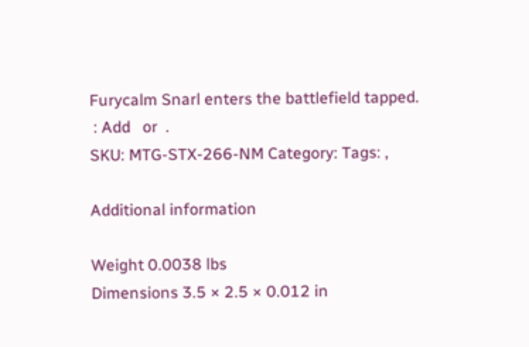Furycalm Snarl enters the battlefield tapped.
 : Add   or  .
SKU: MTG-STX-266-NM Category: Tags: ,

Additional information

Weight 0.0038 lbs
Dimensions 3.5 × 2.5 × 0.012 in